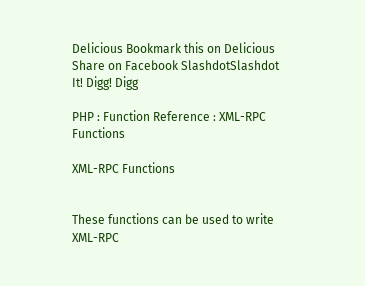Delicious Bookmark this on Delicious Share on Facebook SlashdotSlashdot It! Digg! Digg

PHP : Function Reference : XML-RPC Functions

XML-RPC Functions


These functions can be used to write XML-RPC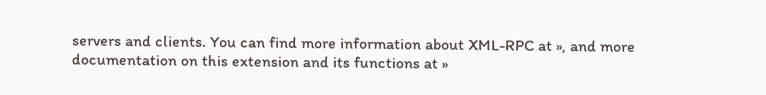servers and clients. You can find more information about XML-RPC at », and more documentation on this extension and its functions at »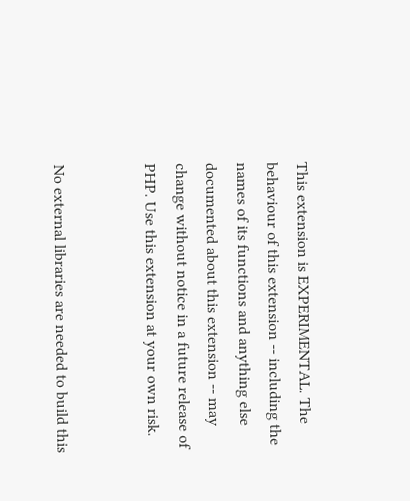This extension is EXPERIMENTAL. The behaviour of this extension -- including the names of its functions and anything else documented about this extension -- may change without notice in a future release of PHP. Use this extension at your own risk.


No external libraries are needed to build this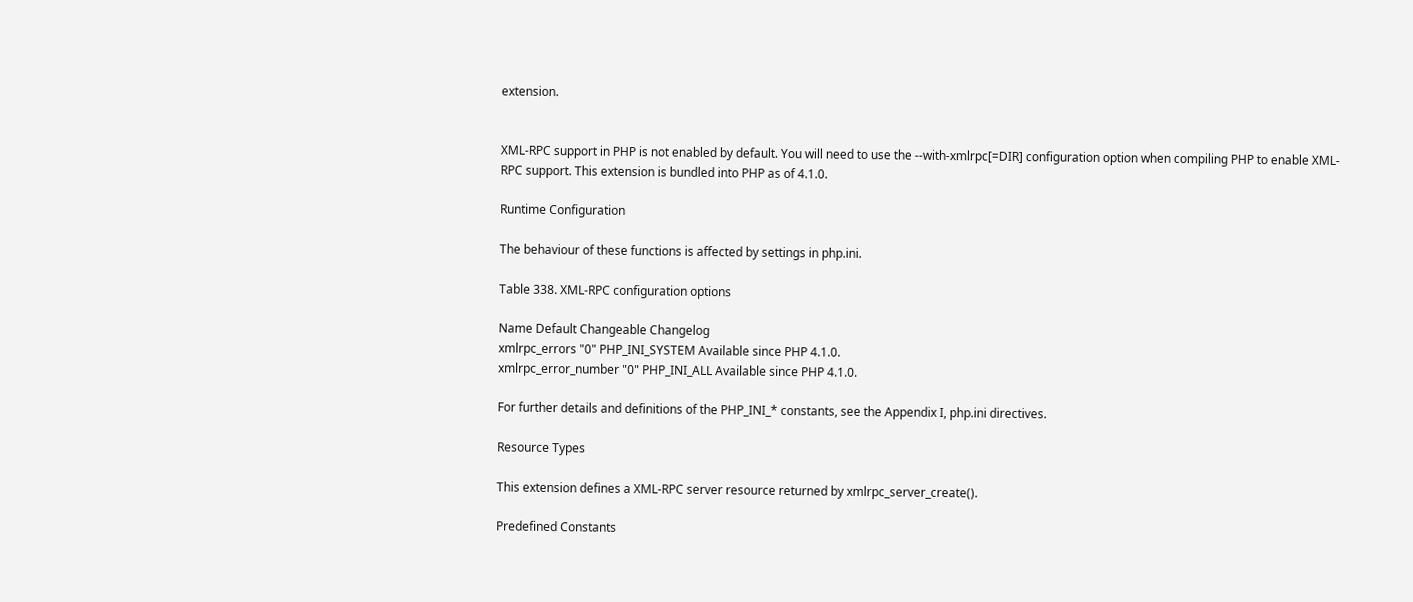extension.


XML-RPC support in PHP is not enabled by default. You will need to use the --with-xmlrpc[=DIR] configuration option when compiling PHP to enable XML-RPC support. This extension is bundled into PHP as of 4.1.0.

Runtime Configuration

The behaviour of these functions is affected by settings in php.ini.

Table 338. XML-RPC configuration options

Name Default Changeable Changelog
xmlrpc_errors "0" PHP_INI_SYSTEM Available since PHP 4.1.0.
xmlrpc_error_number "0" PHP_INI_ALL Available since PHP 4.1.0.

For further details and definitions of the PHP_INI_* constants, see the Appendix I, php.ini directives.

Resource Types

This extension defines a XML-RPC server resource returned by xmlrpc_server_create().

Predefined Constants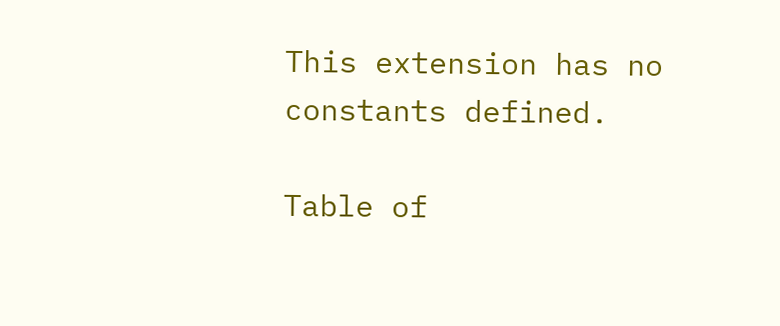This extension has no constants defined.

Table of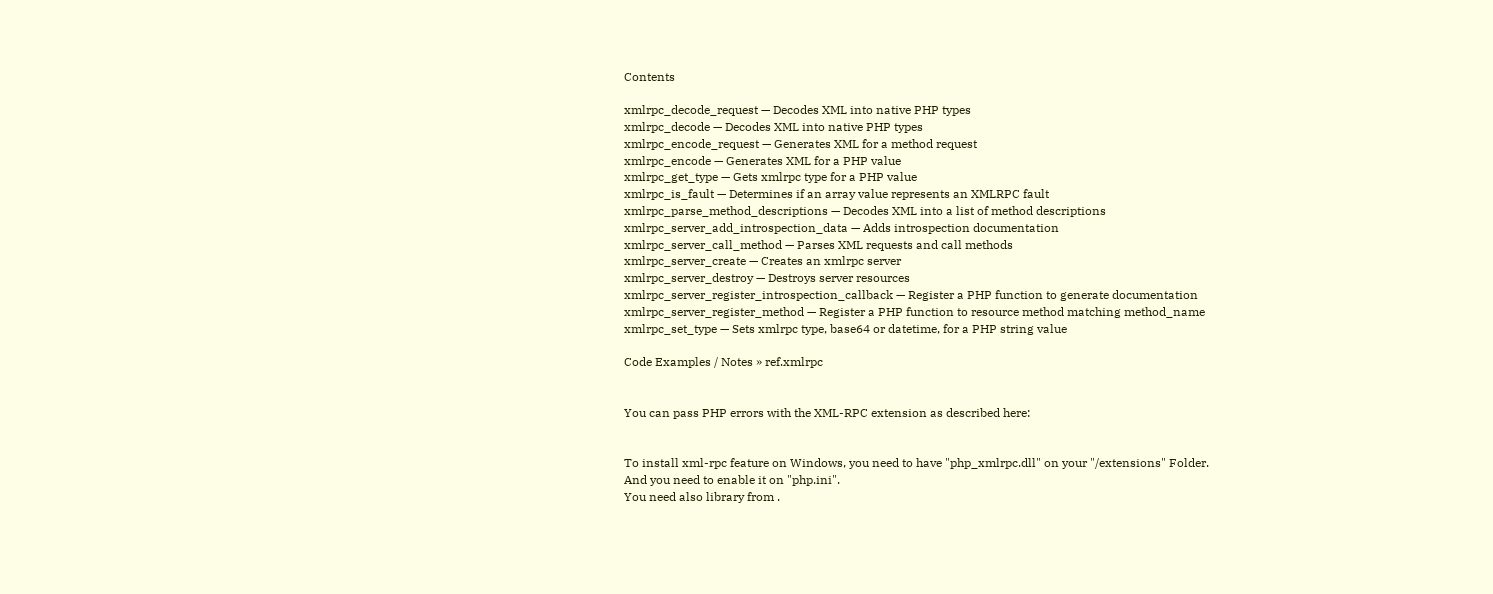Contents

xmlrpc_decode_request — Decodes XML into native PHP types
xmlrpc_decode — Decodes XML into native PHP types
xmlrpc_encode_request — Generates XML for a method request
xmlrpc_encode — Generates XML for a PHP value
xmlrpc_get_type — Gets xmlrpc type for a PHP value
xmlrpc_is_fault — Determines if an array value represents an XMLRPC fault
xmlrpc_parse_method_descriptions — Decodes XML into a list of method descriptions
xmlrpc_server_add_introspection_data — Adds introspection documentation
xmlrpc_server_call_method — Parses XML requests and call methods
xmlrpc_server_create — Creates an xmlrpc server
xmlrpc_server_destroy — Destroys server resources
xmlrpc_server_register_introspection_callback — Register a PHP function to generate documentation
xmlrpc_server_register_method — Register a PHP function to resource method matching method_name
xmlrpc_set_type — Sets xmlrpc type, base64 or datetime, for a PHP string value

Code Examples / Notes » ref.xmlrpc


You can pass PHP errors with the XML-RPC extension as described here:


To install xml-rpc feature on Windows, you need to have "php_xmlrpc.dll" on your "/extensions" Folder.
And you need to enable it on "php.ini".
You need also library from .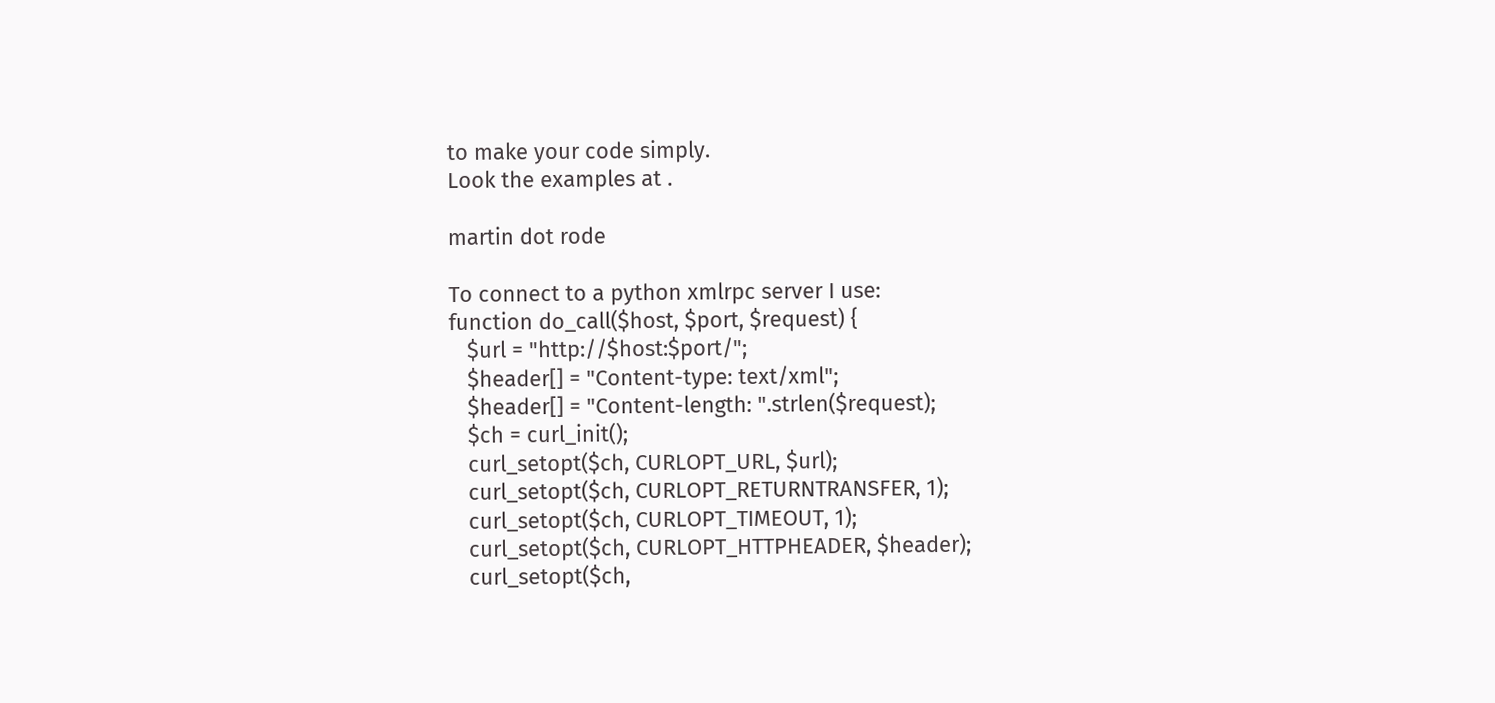to make your code simply.
Look the examples at .

martin dot rode

To connect to a python xmlrpc server I use:
function do_call($host, $port, $request) {
   $url = "http://$host:$port/";
   $header[] = "Content-type: text/xml";
   $header[] = "Content-length: ".strlen($request);
   $ch = curl_init();
   curl_setopt($ch, CURLOPT_URL, $url);
   curl_setopt($ch, CURLOPT_RETURNTRANSFER, 1);
   curl_setopt($ch, CURLOPT_TIMEOUT, 1);
   curl_setopt($ch, CURLOPT_HTTPHEADER, $header);
   curl_setopt($ch,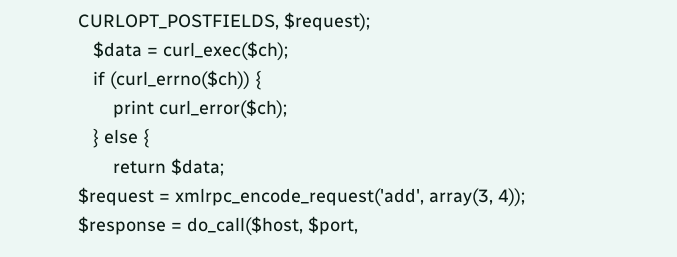CURLOPT_POSTFIELDS, $request);
   $data = curl_exec($ch);
   if (curl_errno($ch)) {
       print curl_error($ch);
   } else {
       return $data;
$request = xmlrpc_encode_request('add', array(3, 4));
$response = do_call($host, $port,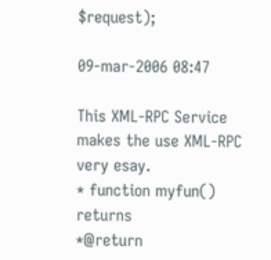$request);

09-mar-2006 08:47

This XML-RPC Service makes the use XML-RPC very esay.
* function myfun() returns
*@return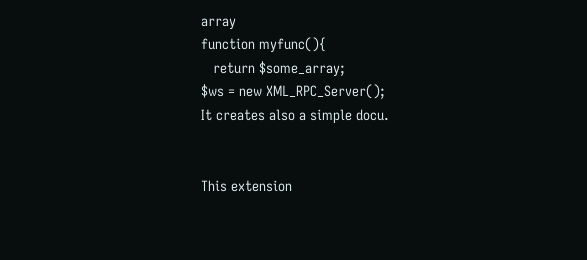array
function myfunc(){
   return $some_array;
$ws = new XML_RPC_Server();
It creates also a simple docu.


This extension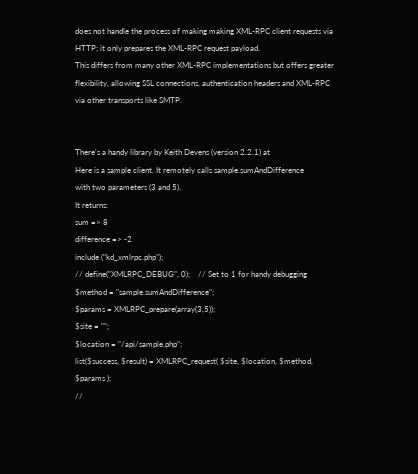does not handle the process of making making XML-RPC client requests via HTTP; it only prepares the XML-RPC request payload.
This differs from many other XML-RPC implementations but offers greater flexibility, allowing SSL connections, authentication headers and XML-RPC via other transports like SMTP.


There's a handy library by Keith Devens (version 2.2.1) at
Here is a sample client. It remotely calls sample.sumAndDifference
with two parameters (3 and 5).
It returns:
sum => 8
difference => -2
include ("kd_xmlrpc.php");
// define("XMLRPC_DEBUG", 0);    // Set to 1 for handy debugging
$method = "sample.sumAndDifference";
$params = XMLRPC_prepare(array(3,5));
$site = "";
$location = "/api/sample.php";
list($success, $result) = XMLRPC_request( $site, $location, $method, $params );
//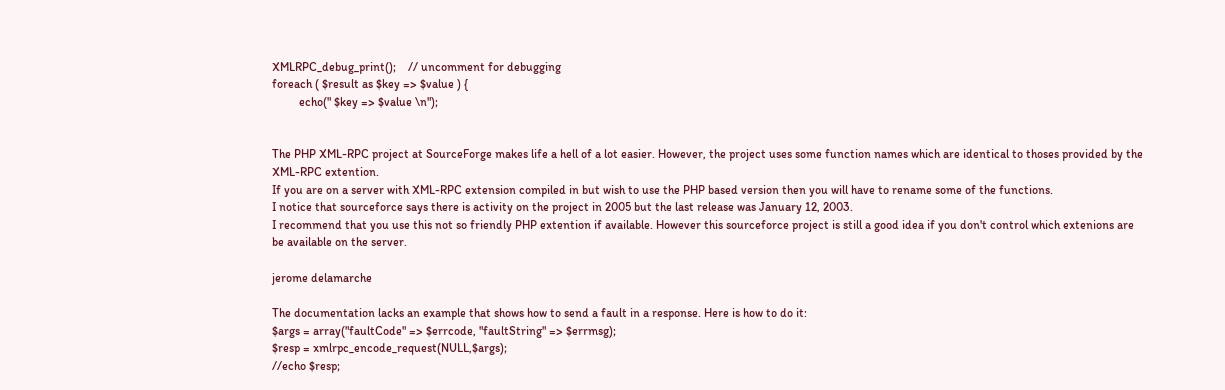XMLRPC_debug_print();    // uncomment for debugging
foreach ( $result as $key => $value ) {
         echo(" $key => $value \n");


The PHP XML-RPC project at SourceForge makes life a hell of a lot easier. However, the project uses some function names which are identical to thoses provided by the XML-RPC extention.
If you are on a server with XML-RPC extension compiled in but wish to use the PHP based version then you will have to rename some of the functions.
I notice that sourceforce says there is activity on the project in 2005 but the last release was January 12, 2003.
I recommend that you use this not so friendly PHP extention if available. However this sourceforce project is still a good idea if you don't control which extenions are be available on the server.

jerome delamarche

The documentation lacks an example that shows how to send a fault in a response. Here is how to do it:
$args = array("faultCode" => $errcode, "faultString" => $errmsg);
$resp = xmlrpc_encode_request(NULL,$args);
//echo $resp;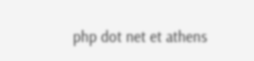php dot net et athens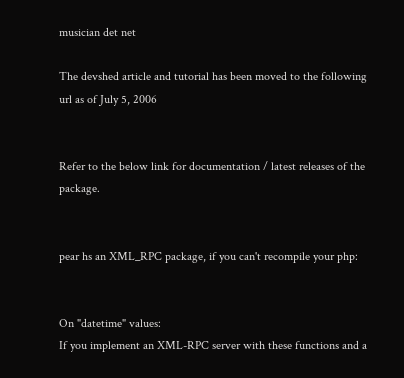musician det net

The devshed article and tutorial has been moved to the following url as of July 5, 2006


Refer to the below link for documentation / latest releases of the package.


pear hs an XML_RPC package, if you can't recompile your php:


On "datetime" values:
If you implement an XML-RPC server with these functions and a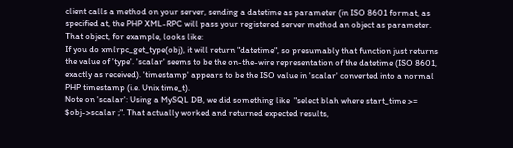client calls a method on your server, sending a datetime as parameter (in ISO 8601 format, as specified at, the PHP XML-RPC will pass your registered server method an object as parameter. That object, for example, looks like:
If you do xmlrpc_get_type(obj), it will return "datetime", so presumably that function just returns the value of 'type'. 'scalar' seems to be the on-the-wire representation of the datetime (ISO 8601, exactly as received). 'timestamp' appears to be the ISO value in 'scalar' converted into a normal PHP timestamp (i.e. Unix time_t).
Note on 'scalar': Using a MySQL DB, we did something like  "select blah where start_time >= $obj->scalar ;". That actually worked and returned expected results,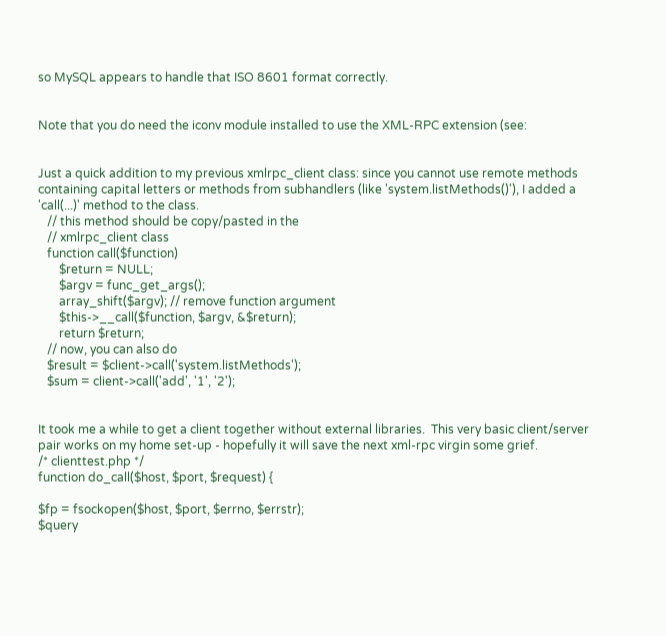so MySQL appears to handle that ISO 8601 format correctly.


Note that you do need the iconv module installed to use the XML-RPC extension (see:


Just a quick addition to my previous xmlrpc_client class: since you cannot use remote methods containing capital letters or methods from subhandlers (like 'system.listMethods()'), I added a 'call(...)' method to the class.
   // this method should be copy/pasted in the
   // xmlrpc_client class
   function call($function)
       $return = NULL;
       $argv = func_get_args();
       array_shift($argv); // remove function argument
       $this->__call($function, $argv, &$return);
       return $return;
   // now, you can also do
   $result = $client->call('system.listMethods');
   $sum = client->call('add', '1', '2');


It took me a while to get a client together without external libraries.  This very basic client/server pair works on my home set-up - hopefully it will save the next xml-rpc virgin some grief.
/* clienttest.php */
function do_call($host, $port, $request) {

$fp = fsockopen($host, $port, $errno, $errstr);
$query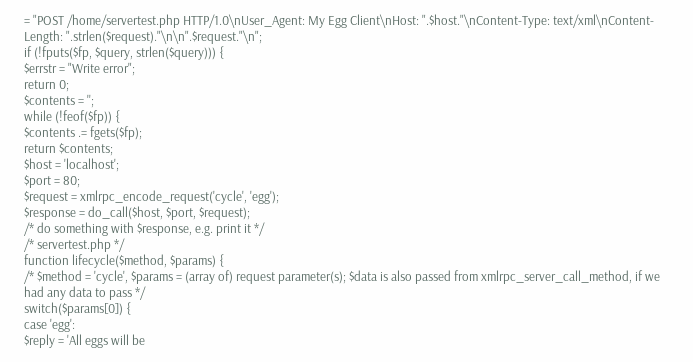= "POST /home/servertest.php HTTP/1.0\nUser_Agent: My Egg Client\nHost: ".$host."\nContent-Type: text/xml\nContent-Length: ".strlen($request)."\n\n".$request."\n";
if (!fputs($fp, $query, strlen($query))) {
$errstr = "Write error";
return 0;
$contents = '';
while (!feof($fp)) {
$contents .= fgets($fp);
return $contents;
$host = 'localhost';
$port = 80;
$request = xmlrpc_encode_request('cycle', 'egg');
$response = do_call($host, $port, $request);
/* do something with $response, e.g. print it */
/* servertest.php */
function lifecycle($method, $params) {
/* $method = 'cycle', $params = (array of) request parameter(s); $data is also passed from xmlrpc_server_call_method, if we had any data to pass */
switch($params[0]) {
case 'egg':
$reply = 'All eggs will be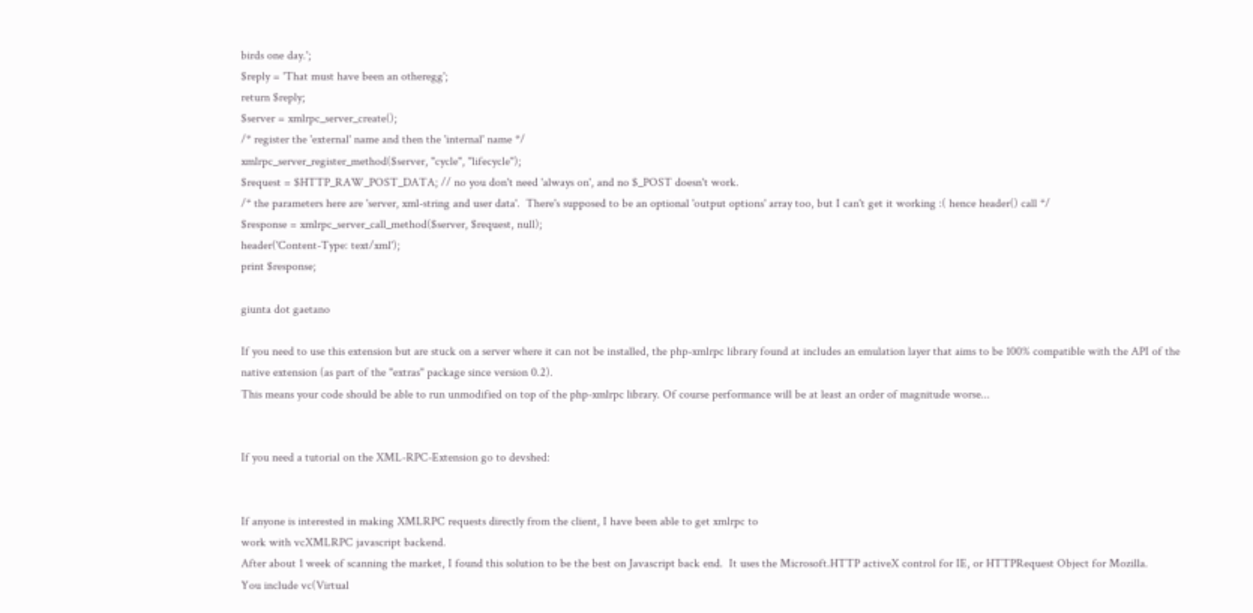birds one day.';
$reply = 'That must have been an otheregg';
return $reply;
$server = xmlrpc_server_create();
/* register the 'external' name and then the 'internal' name */
xmlrpc_server_register_method($server, "cycle", "lifecycle");
$request = $HTTP_RAW_POST_DATA; // no you don't need 'always on', and no $_POST doesn't work.
/* the parameters here are 'server, xml-string and user data'.  There's supposed to be an optional 'output options' array too, but I can't get it working :( hence header() call */
$response = xmlrpc_server_call_method($server, $request, null);
header('Content-Type: text/xml');
print $response;

giunta dot gaetano

If you need to use this extension but are stuck on a server where it can not be installed, the php-xmlrpc library found at includes an emulation layer that aims to be 100% compatible with the API of the native extension (as part of the "extras" package since version 0.2).
This means your code should be able to run unmodified on top of the php-xmlrpc library. Of course performance will be at least an order of magnitude worse...


If you need a tutorial on the XML-RPC-Extension go to devshed:


If anyone is interested in making XMLRPC requests directly from the client, I have been able to get xmlrpc to
work with vcXMLRPC javascript backend.
After about 1 week of scanning the market, I found this solution to be the best on Javascript back end.  It uses the Microsoft.HTTP activeX control for IE, or HTTPRequest Object for Mozilla.
You include vc(Virtual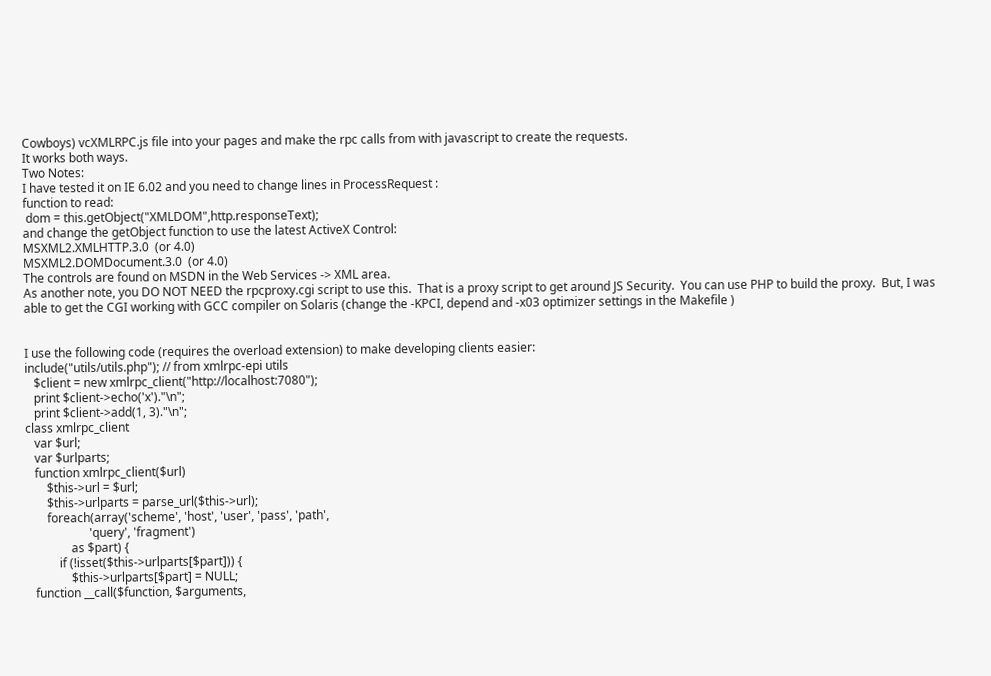Cowboys) vcXMLRPC.js file into your pages and make the rpc calls from with javascript to create the requests.
It works both ways.
Two Notes:
I have tested it on IE 6.02 and you need to change lines in ProcessRequest :
function to read:
 dom = this.getObject("XMLDOM",http.responseText);
and change the getObject function to use the latest ActiveX Control:
MSXML2.XMLHTTP.3.0  (or 4.0)
MSXML2.DOMDocument.3.0  (or 4.0)
The controls are found on MSDN in the Web Services -> XML area.
As another note, you DO NOT NEED the rpcproxy.cgi script to use this.  That is a proxy script to get around JS Security.  You can use PHP to build the proxy.  But, I was able to get the CGI working with GCC compiler on Solaris (change the -KPCI, depend and -x03 optimizer settings in the Makefile )


I use the following code (requires the overload extension) to make developing clients easier:
include("utils/utils.php"); // from xmlrpc-epi utils
   $client = new xmlrpc_client("http://localhost:7080");
   print $client->echo('x')."\n";
   print $client->add(1, 3)."\n";
class xmlrpc_client
   var $url;
   var $urlparts;
   function xmlrpc_client($url)
       $this->url = $url;
       $this->urlparts = parse_url($this->url);
       foreach(array('scheme', 'host', 'user', 'pass', 'path',
                     'query', 'fragment')
               as $part) {
           if (!isset($this->urlparts[$part])) {
               $this->urlparts[$part] = NULL;
   function __call($function, $arguments,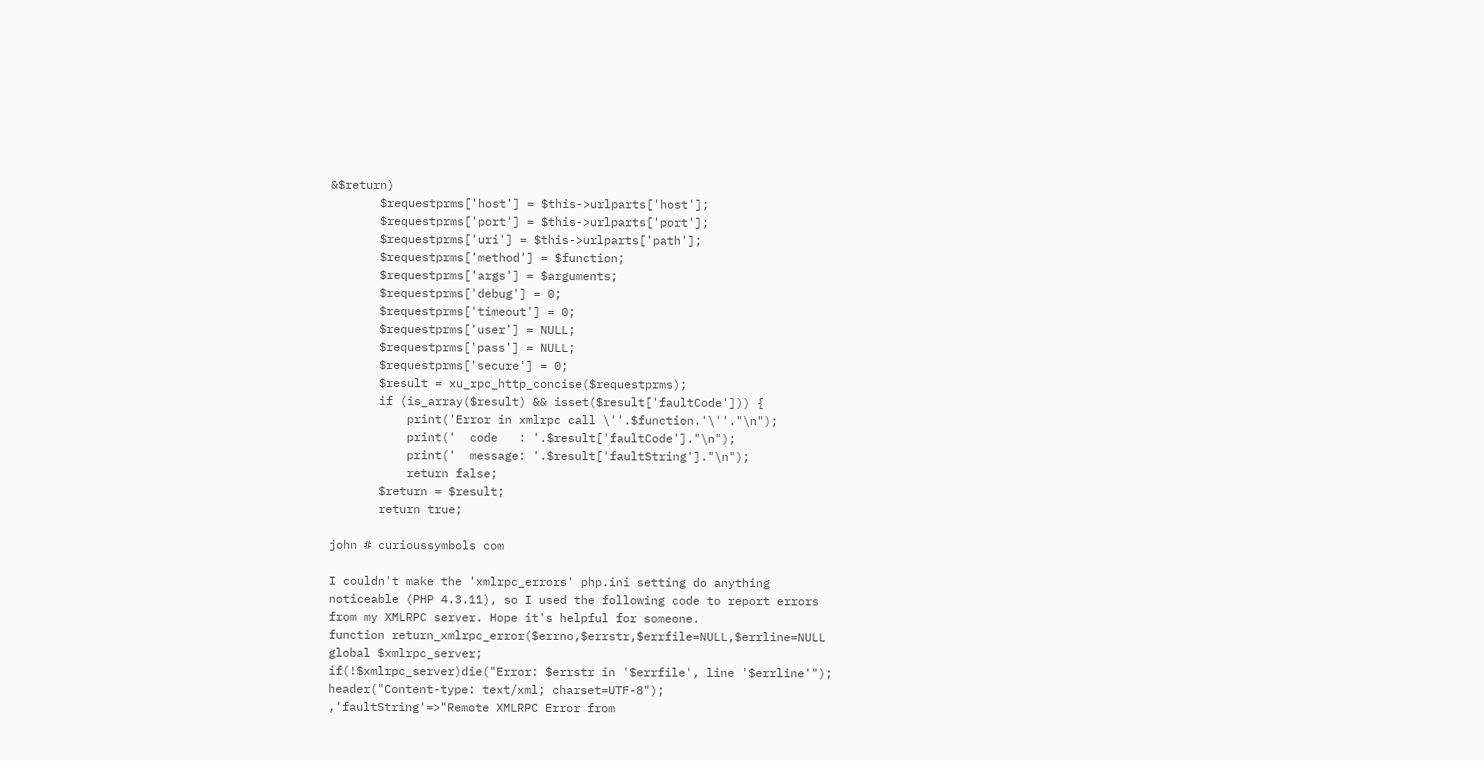&$return)
       $requestprms['host'] = $this->urlparts['host'];
       $requestprms['port'] = $this->urlparts['port'];
       $requestprms['uri'] = $this->urlparts['path'];
       $requestprms['method'] = $function;
       $requestprms['args'] = $arguments;
       $requestprms['debug'] = 0;
       $requestprms['timeout'] = 0;
       $requestprms['user'] = NULL;
       $requestprms['pass'] = NULL;
       $requestprms['secure'] = 0;
       $result = xu_rpc_http_concise($requestprms);
       if (is_array($result) && isset($result['faultCode'])) {
           print('Error in xmlrpc call \''.$function.'\''."\n");
           print('  code   : '.$result['faultCode']."\n");
           print('  message: '.$result['faultString']."\n");
           return false;
       $return = $result;
       return true;

john # curioussymbols com

I couldn't make the 'xmlrpc_errors' php.ini setting do anything
noticeable (PHP 4.3.11), so I used the following code to report errors
from my XMLRPC server. Hope it's helpful for someone.
function return_xmlrpc_error($errno,$errstr,$errfile=NULL,$errline=NULL
global $xmlrpc_server;
if(!$xmlrpc_server)die("Error: $errstr in '$errfile', line '$errline'");
header("Content-type: text/xml; charset=UTF-8");
,'faultString'=>"Remote XMLRPC Error from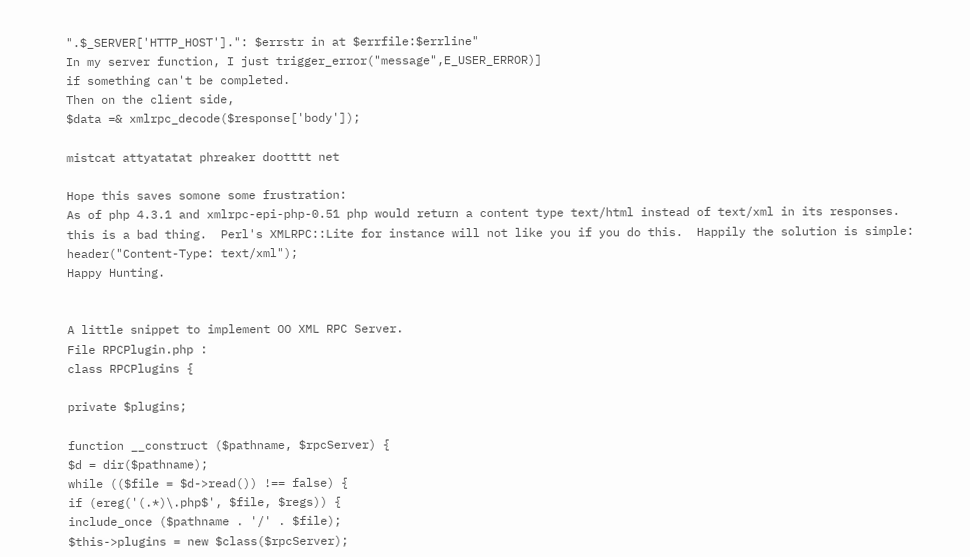".$_SERVER['HTTP_HOST'].": $errstr in at $errfile:$errline"
In my server function, I just trigger_error("message",E_USER_ERROR)]
if something can't be completed.
Then on the client side,
$data =& xmlrpc_decode($response['body']);

mistcat attyatatat phreaker dootttt net

Hope this saves somone some frustration:
As of php 4.3.1 and xmlrpc-epi-php-0.51 php would return a content type text/html instead of text/xml in its responses.  this is a bad thing.  Perl's XMLRPC::Lite for instance will not like you if you do this.  Happily the solution is simple:
header("Content-Type: text/xml");
Happy Hunting.


A little snippet to implement OO XML RPC Server.
File RPCPlugin.php :
class RPCPlugins {

private $plugins;

function __construct ($pathname, $rpcServer) {
$d = dir($pathname);
while (($file = $d->read()) !== false) {
if (ereg('(.*)\.php$', $file, $regs)) {
include_once ($pathname . '/' . $file);
$this->plugins = new $class($rpcServer);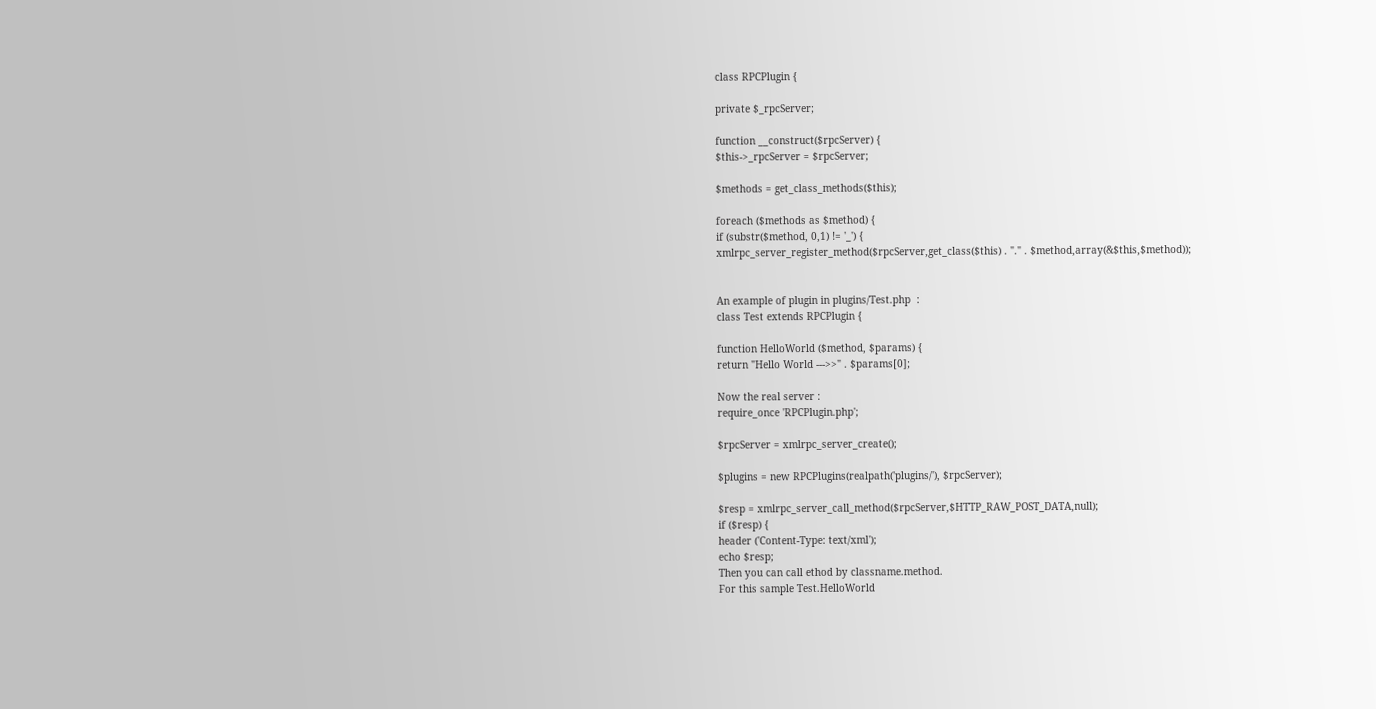class RPCPlugin {

private $_rpcServer;

function __construct($rpcServer) {
$this->_rpcServer = $rpcServer;

$methods = get_class_methods($this);

foreach ($methods as $method) {
if (substr($method, 0,1) != '_') {
xmlrpc_server_register_method($rpcServer,get_class($this) . "." . $method,array(&$this,$method));


An example of plugin in plugins/Test.php  :
class Test extends RPCPlugin {

function HelloWorld ($method, $params) {
return "Hello World --->>" . $params[0];

Now the real server :
require_once 'RPCPlugin.php';

$rpcServer = xmlrpc_server_create();

$plugins = new RPCPlugins(realpath('plugins/'), $rpcServer);

$resp = xmlrpc_server_call_method($rpcServer,$HTTP_RAW_POST_DATA,null);
if ($resp) {
header ('Content-Type: text/xml');
echo $resp;
Then you can call ethod by classname.method.
For this sample Test.HelloWorld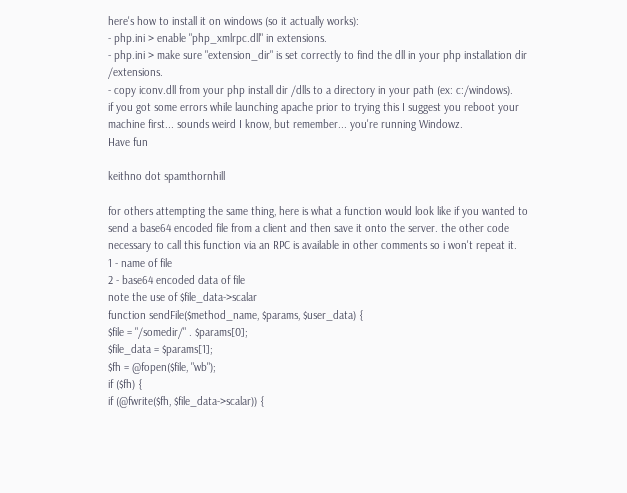here's how to install it on windows (so it actually works):
- php.ini > enable "php_xmlrpc.dll" in extensions.
- php.ini > make sure "extension_dir" is set correctly to find the dll in your php installation dir /extensions.
- copy iconv.dll from your php install dir /dlls to a directory in your path (ex: c:/windows).
if you got some errors while launching apache prior to trying this I suggest you reboot your machine first... sounds weird I know, but remember... you're running Windowz.
Have fun

keithno dot spamthornhill

for others attempting the same thing, here is what a function would look like if you wanted to send a base64 encoded file from a client and then save it onto the server. the other code necessary to call this function via an RPC is available in other comments so i won't repeat it.
1 - name of file
2 - base64 encoded data of file
note the use of $file_data->scalar
function sendFile($method_name, $params, $user_data) {
$file = "/somedir/" . $params[0];
$file_data = $params[1];
$fh = @fopen($file, "wb");
if ($fh) {
if (@fwrite($fh, $file_data->scalar)) {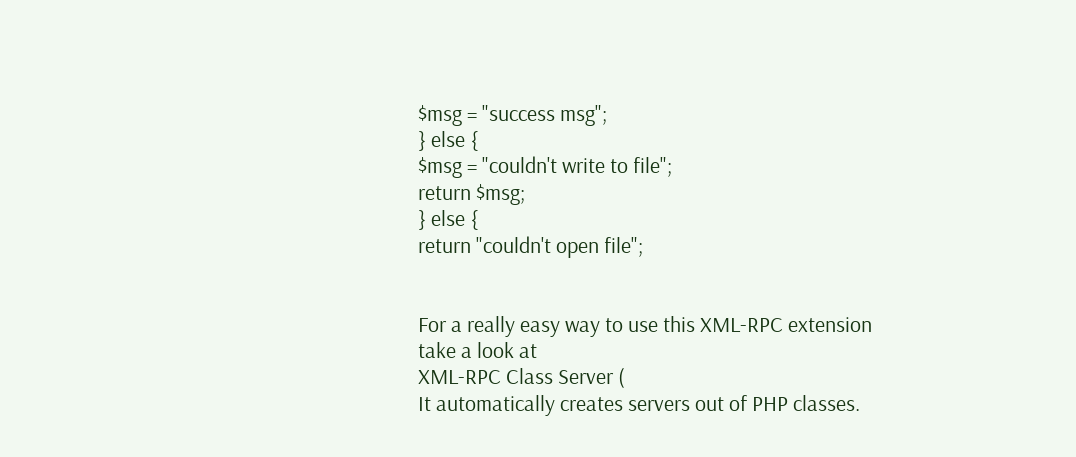$msg = "success msg";
} else {
$msg = "couldn't write to file";
return $msg;
} else {
return "couldn't open file";


For a really easy way to use this XML-RPC extension take a look at
XML-RPC Class Server (
It automatically creates servers out of PHP classes.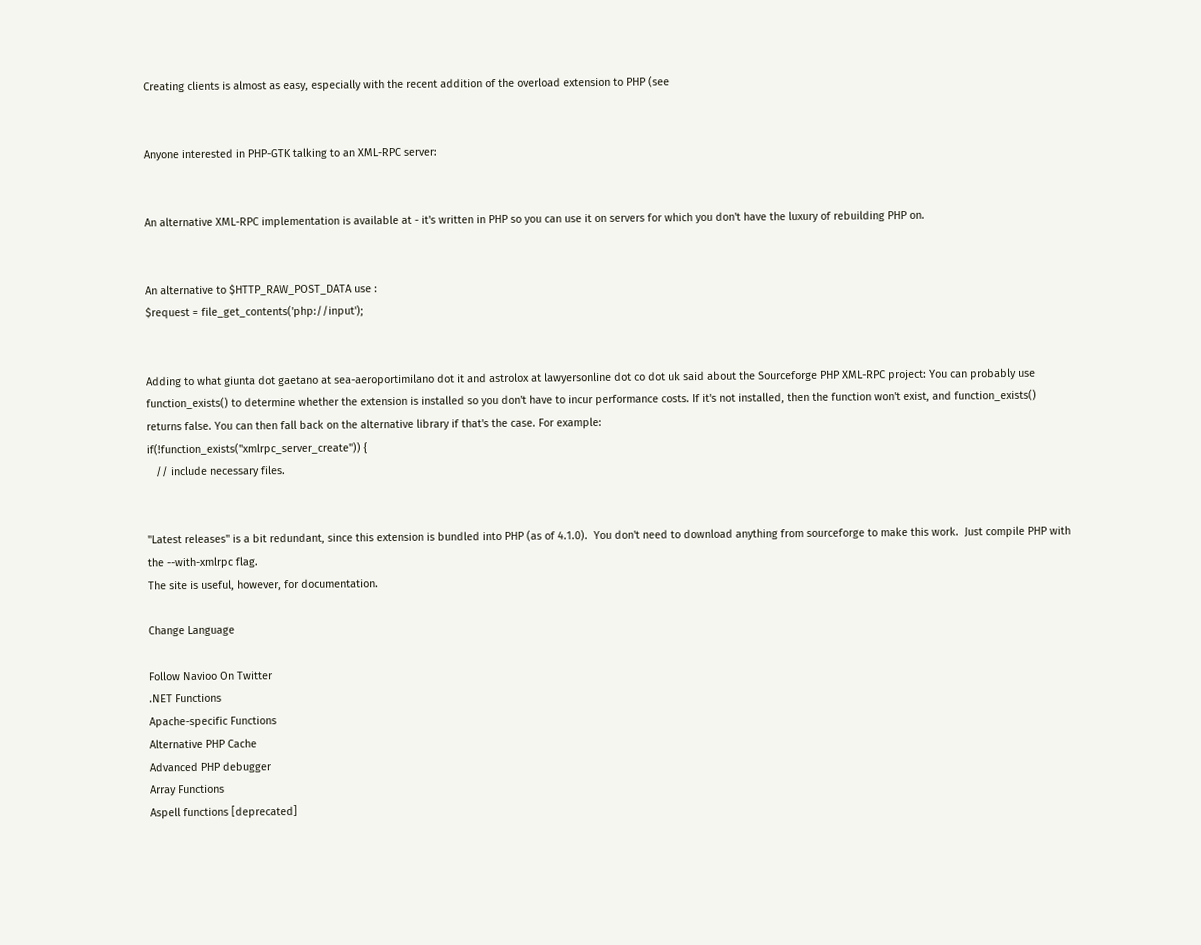Creating clients is almost as easy, especially with the recent addition of the overload extension to PHP (see


Anyone interested in PHP-GTK talking to an XML-RPC server:


An alternative XML-RPC implementation is available at - it's written in PHP so you can use it on servers for which you don't have the luxury of rebuilding PHP on.


An alternative to $HTTP_RAW_POST_DATA use :
$request = file_get_contents('php://input');


Adding to what giunta dot gaetano at sea-aeroportimilano dot it and astrolox at lawyersonline dot co dot uk said about the Sourceforge PHP XML-RPC project: You can probably use function_exists() to determine whether the extension is installed so you don't have to incur performance costs. If it's not installed, then the function won't exist, and function_exists() returns false. You can then fall back on the alternative library if that's the case. For example:
if(!function_exists("xmlrpc_server_create")) {
   // include necessary files.


"Latest releases" is a bit redundant, since this extension is bundled into PHP (as of 4.1.0).  You don't need to download anything from sourceforge to make this work.  Just compile PHP with the --with-xmlrpc flag.
The site is useful, however, for documentation.

Change Language

Follow Navioo On Twitter
.NET Functions
Apache-specific Functions
Alternative PHP Cache
Advanced PHP debugger
Array Functions
Aspell functions [deprecated]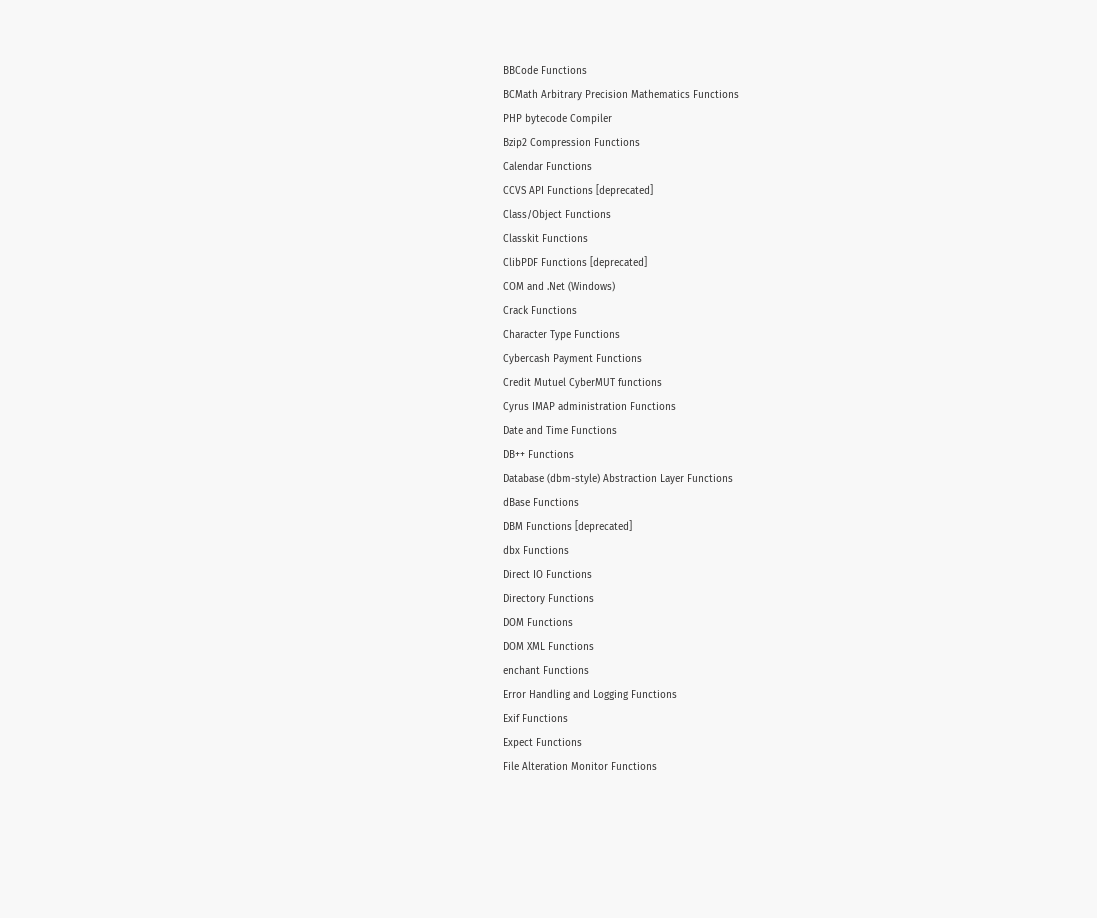BBCode Functions
BCMath Arbitrary Precision Mathematics Functions
PHP bytecode Compiler
Bzip2 Compression Functions
Calendar Functions
CCVS API Functions [deprecated]
Class/Object Functions
Classkit Functions
ClibPDF Functions [deprecated]
COM and .Net (Windows)
Crack Functions
Character Type Functions
Cybercash Payment Functions
Credit Mutuel CyberMUT functions
Cyrus IMAP administration Functions
Date and Time Functions
DB++ Functions
Database (dbm-style) Abstraction Layer Functions
dBase Functions
DBM Functions [deprecated]
dbx Functions
Direct IO Functions
Directory Functions
DOM Functions
DOM XML Functions
enchant Functions
Error Handling and Logging Functions
Exif Functions
Expect Functions
File Alteration Monitor Functions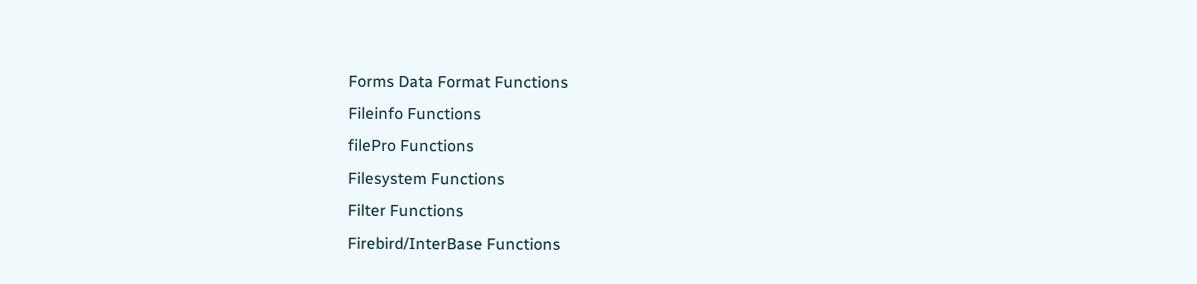Forms Data Format Functions
Fileinfo Functions
filePro Functions
Filesystem Functions
Filter Functions
Firebird/InterBase Functions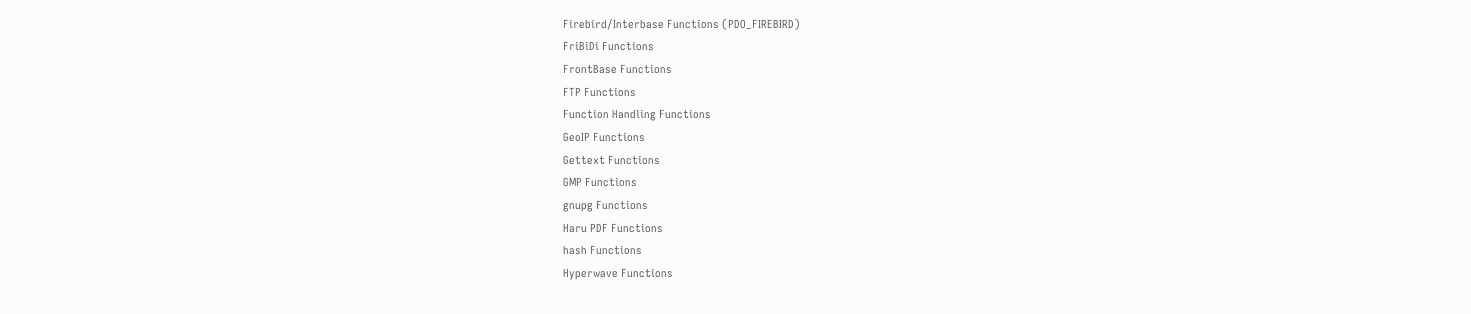Firebird/Interbase Functions (PDO_FIREBIRD)
FriBiDi Functions
FrontBase Functions
FTP Functions
Function Handling Functions
GeoIP Functions
Gettext Functions
GMP Functions
gnupg Functions
Haru PDF Functions
hash Functions
Hyperwave Functions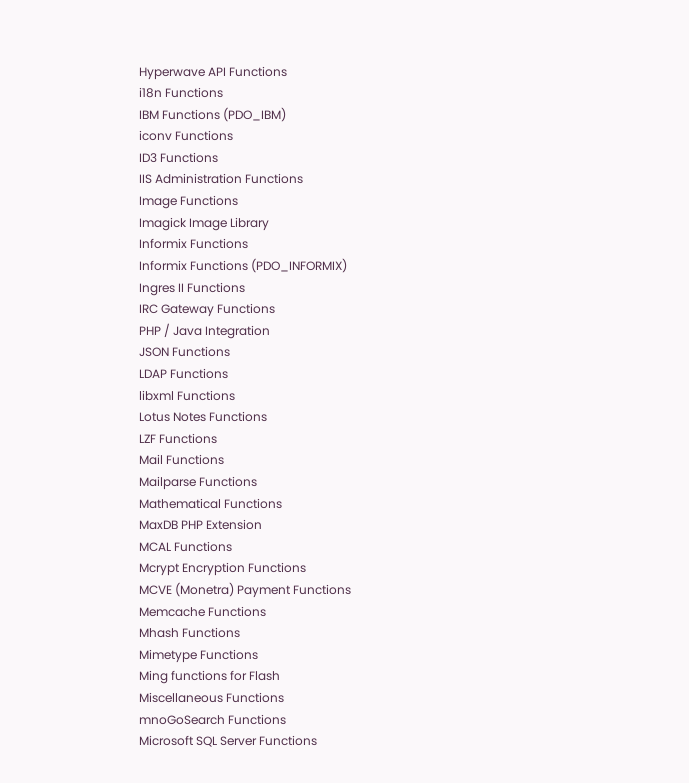Hyperwave API Functions
i18n Functions
IBM Functions (PDO_IBM)
iconv Functions
ID3 Functions
IIS Administration Functions
Image Functions
Imagick Image Library
Informix Functions
Informix Functions (PDO_INFORMIX)
Ingres II Functions
IRC Gateway Functions
PHP / Java Integration
JSON Functions
LDAP Functions
libxml Functions
Lotus Notes Functions
LZF Functions
Mail Functions
Mailparse Functions
Mathematical Functions
MaxDB PHP Extension
MCAL Functions
Mcrypt Encryption Functions
MCVE (Monetra) Payment Functions
Memcache Functions
Mhash Functions
Mimetype Functions
Ming functions for Flash
Miscellaneous Functions
mnoGoSearch Functions
Microsoft SQL Server Functions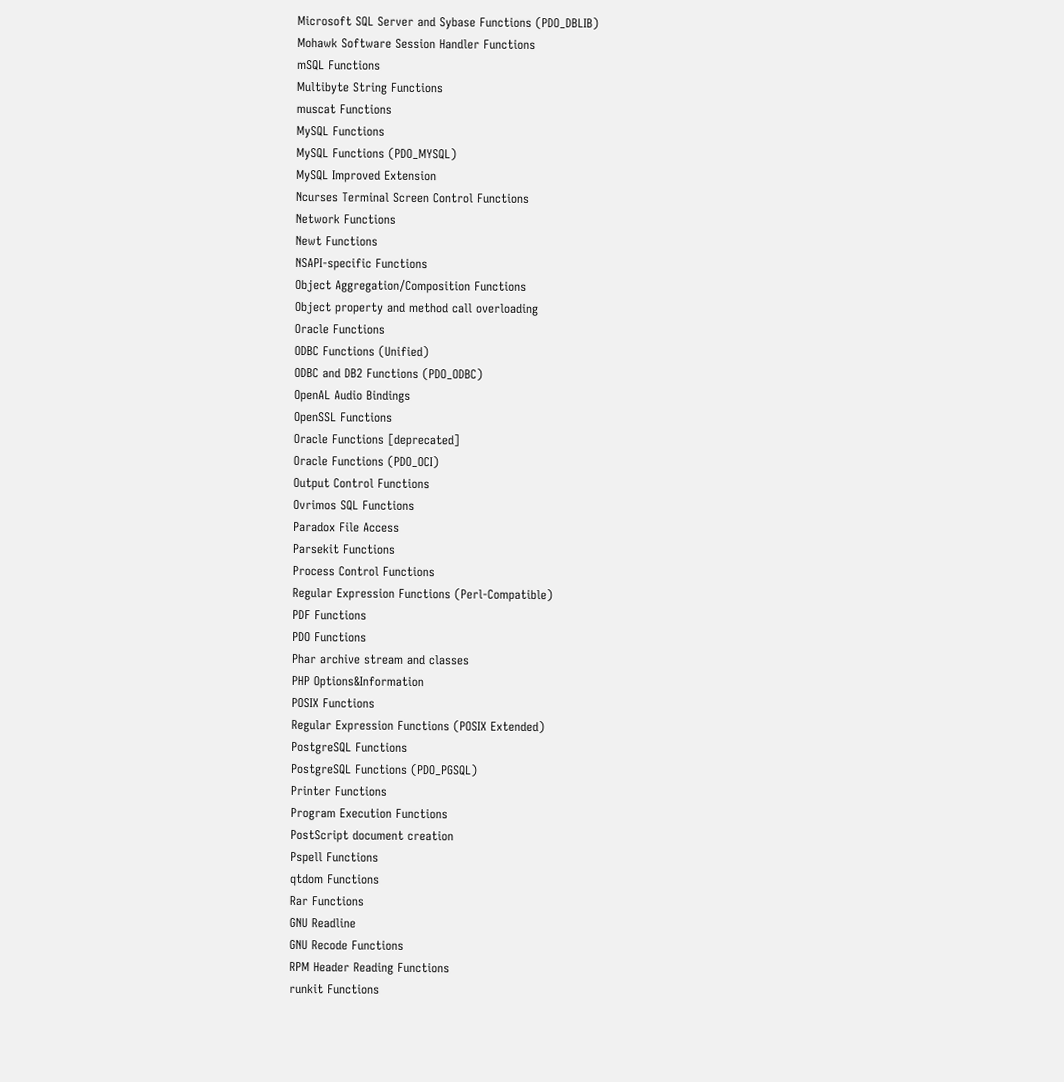Microsoft SQL Server and Sybase Functions (PDO_DBLIB)
Mohawk Software Session Handler Functions
mSQL Functions
Multibyte String Functions
muscat Functions
MySQL Functions
MySQL Functions (PDO_MYSQL)
MySQL Improved Extension
Ncurses Terminal Screen Control Functions
Network Functions
Newt Functions
NSAPI-specific Functions
Object Aggregation/Composition Functions
Object property and method call overloading
Oracle Functions
ODBC Functions (Unified)
ODBC and DB2 Functions (PDO_ODBC)
OpenAL Audio Bindings
OpenSSL Functions
Oracle Functions [deprecated]
Oracle Functions (PDO_OCI)
Output Control Functions
Ovrimos SQL Functions
Paradox File Access
Parsekit Functions
Process Control Functions
Regular Expression Functions (Perl-Compatible)
PDF Functions
PDO Functions
Phar archive stream and classes
PHP Options&Information
POSIX Functions
Regular Expression Functions (POSIX Extended)
PostgreSQL Functions
PostgreSQL Functions (PDO_PGSQL)
Printer Functions
Program Execution Functions
PostScript document creation
Pspell Functions
qtdom Functions
Rar Functions
GNU Readline
GNU Recode Functions
RPM Header Reading Functions
runkit Functions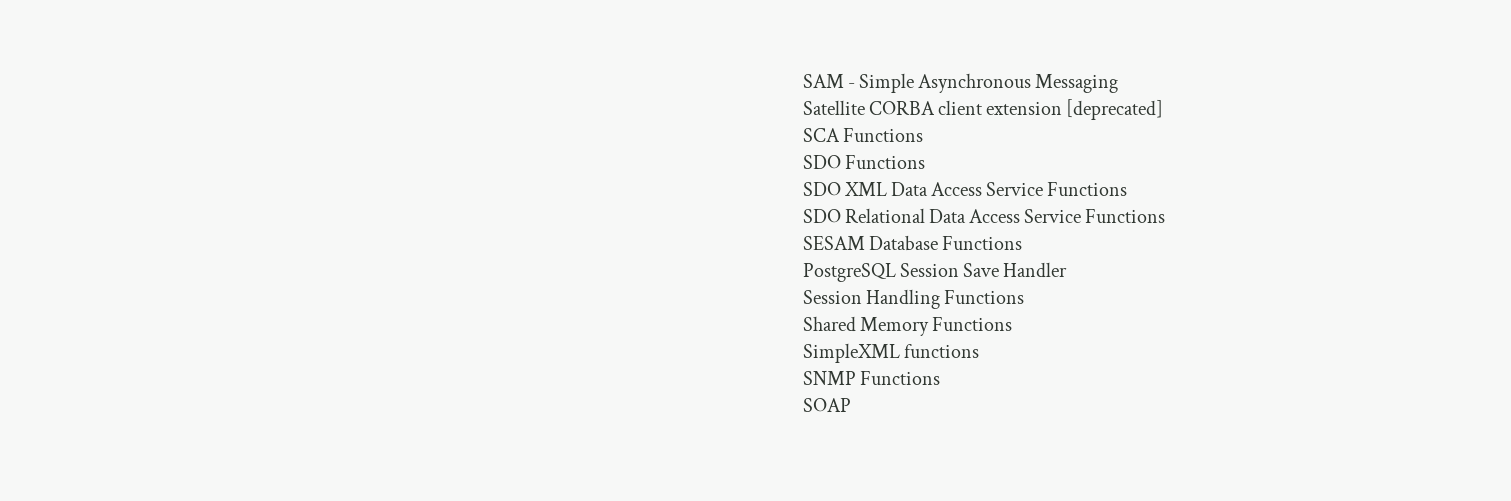SAM - Simple Asynchronous Messaging
Satellite CORBA client extension [deprecated]
SCA Functions
SDO Functions
SDO XML Data Access Service Functions
SDO Relational Data Access Service Functions
SESAM Database Functions
PostgreSQL Session Save Handler
Session Handling Functions
Shared Memory Functions
SimpleXML functions
SNMP Functions
SOAP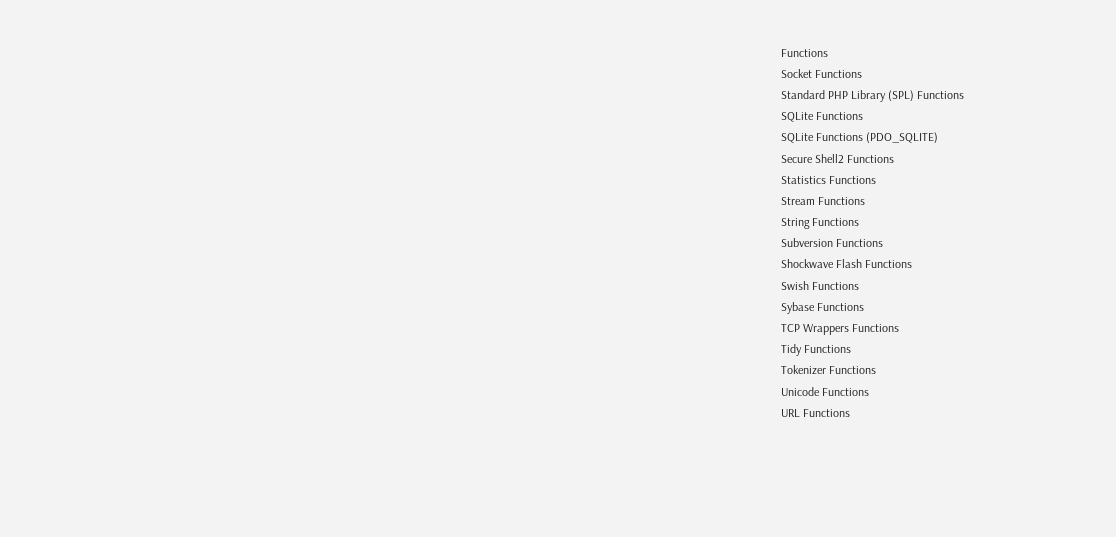Functions
Socket Functions
Standard PHP Library (SPL) Functions
SQLite Functions
SQLite Functions (PDO_SQLITE)
Secure Shell2 Functions
Statistics Functions
Stream Functions
String Functions
Subversion Functions
Shockwave Flash Functions
Swish Functions
Sybase Functions
TCP Wrappers Functions
Tidy Functions
Tokenizer Functions
Unicode Functions
URL Functions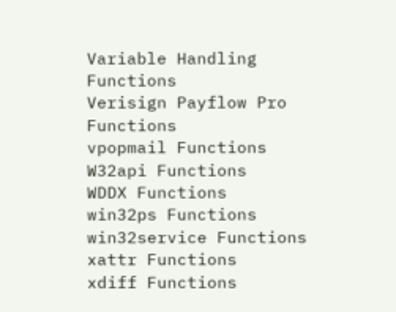Variable Handling Functions
Verisign Payflow Pro Functions
vpopmail Functions
W32api Functions
WDDX Functions
win32ps Functions
win32service Functions
xattr Functions
xdiff Functions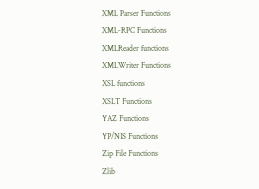XML Parser Functions
XML-RPC Functions
XMLReader functions
XMLWriter Functions
XSL functions
XSLT Functions
YAZ Functions
YP/NIS Functions
Zip File Functions
Zlib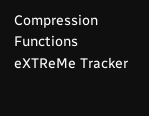Compression Functions
eXTReMe Tracker